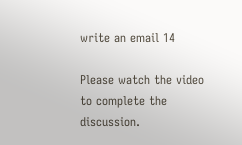write an email 14

Please watch the video to complete the discussion.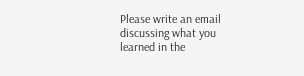Please write an email discussing what you learned in the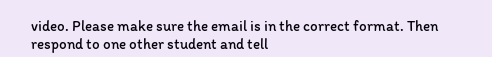video. Please make sure the email is in the correct format. Then respond to one other student and tell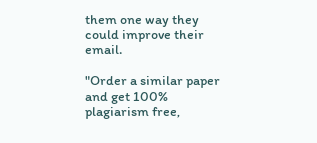them one way they could improve their email.

"Order a similar paper and get 100% plagiarism free,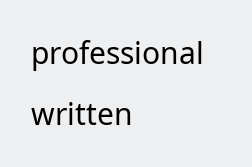professional written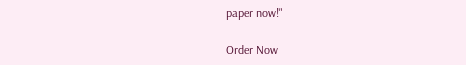paper now!"

Order Now